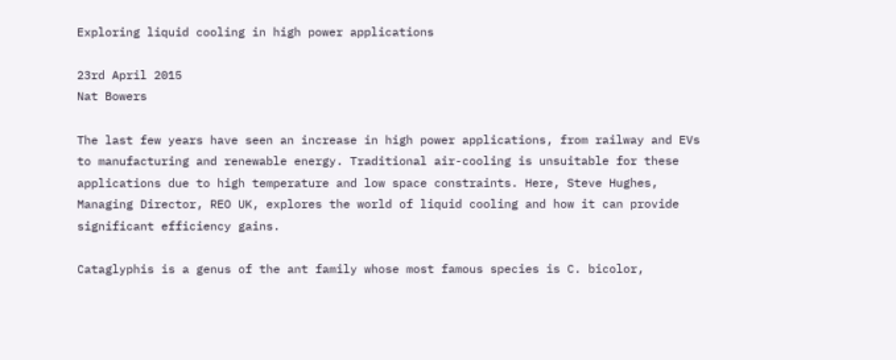Exploring liquid cooling in high power applications

23rd April 2015
Nat Bowers

The last few years have seen an increase in high power applications, from railway and EVs to manufacturing and renewable energy. Traditional air-cooling is unsuitable for these applications due to high temperature and low space constraints. Here, Steve Hughes, Managing Director, REO UK, explores the world of liquid cooling and how it can provide significant efficiency gains.

Cataglyphis is a genus of the ant family whose most famous species is C. bicolor,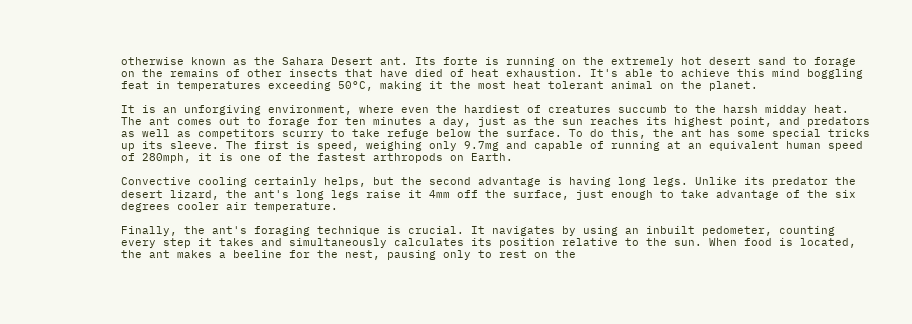otherwise known as the Sahara Desert ant. Its forte is running on the extremely hot desert sand to forage on the remains of other insects that have died of heat exhaustion. It's able to achieve this mind boggling feat in temperatures exceeding 50°C, making it the most heat tolerant animal on the planet.

It is an unforgiving environment, where even the hardiest of creatures succumb to the harsh midday heat. The ant comes out to forage for ten minutes a day, just as the sun reaches its highest point, and predators as well as competitors scurry to take refuge below the surface. To do this, the ant has some special tricks up its sleeve. The first is speed, weighing only 9.7mg and capable of running at an equivalent human speed of 280mph, it is one of the fastest arthropods on Earth.

Convective cooling certainly helps, but the second advantage is having long legs. Unlike its predator the desert lizard, the ant's long legs raise it 4mm off the surface, just enough to take advantage of the six degrees cooler air temperature.

Finally, the ant's foraging technique is crucial. It navigates by using an inbuilt pedometer, counting every step it takes and simultaneously calculates its position relative to the sun. When food is located, the ant makes a beeline for the nest, pausing only to rest on the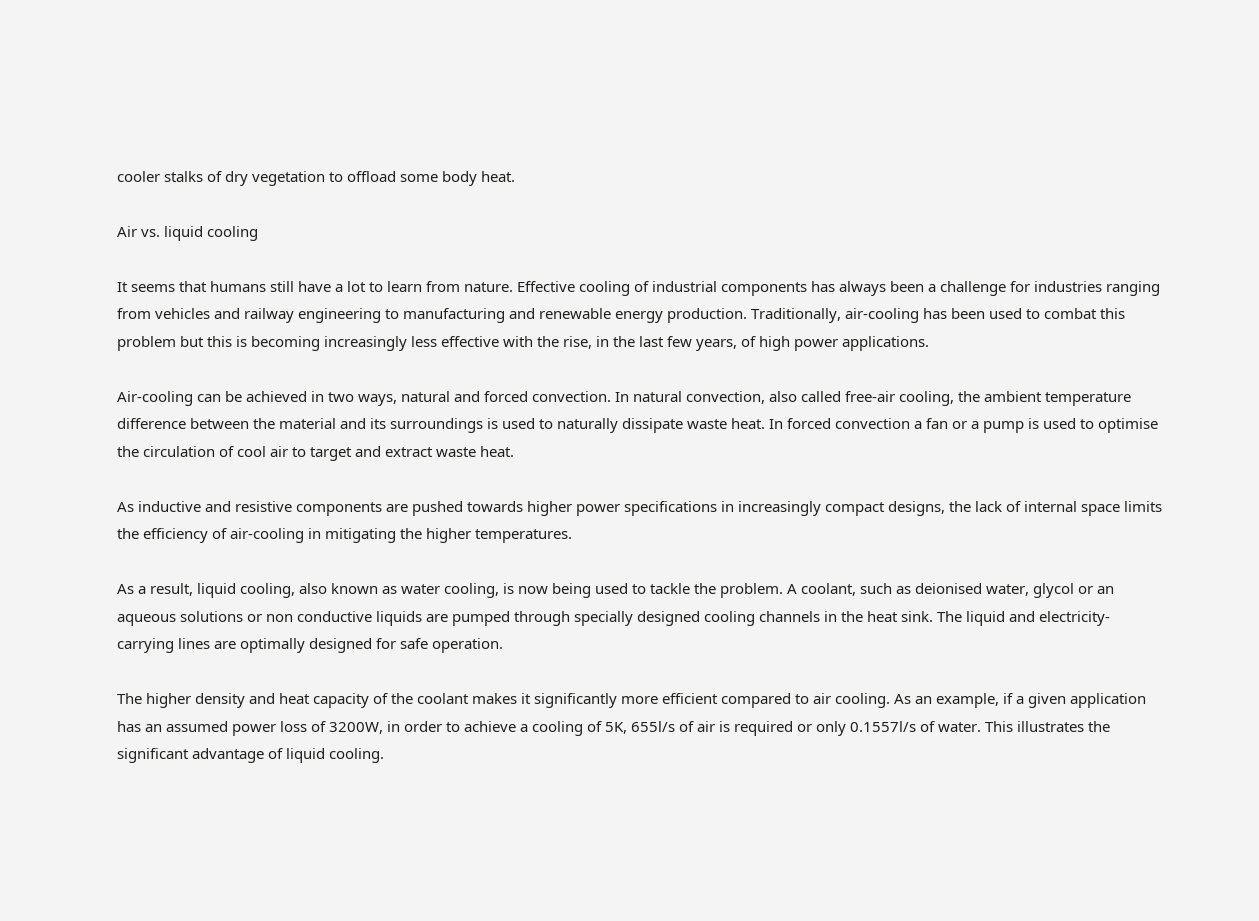cooler stalks of dry vegetation to offload some body heat.

Air vs. liquid cooling

It seems that humans still have a lot to learn from nature. Effective cooling of industrial components has always been a challenge for industries ranging from vehicles and railway engineering to manufacturing and renewable energy production. Traditionally, air-cooling has been used to combat this problem but this is becoming increasingly less effective with the rise, in the last few years, of high power applications.

Air-cooling can be achieved in two ways, natural and forced convection. In natural convection, also called free-air cooling, the ambient temperature difference between the material and its surroundings is used to naturally dissipate waste heat. In forced convection a fan or a pump is used to optimise the circulation of cool air to target and extract waste heat.

As inductive and resistive components are pushed towards higher power specifications in increasingly compact designs, the lack of internal space limits the efficiency of air-cooling in mitigating the higher temperatures.

As a result, liquid cooling, also known as water cooling, is now being used to tackle the problem. A coolant, such as deionised water, glycol or an aqueous solutions or non conductive liquids are pumped through specially designed cooling channels in the heat sink. The liquid and electricity-carrying lines are optimally designed for safe operation.

The higher density and heat capacity of the coolant makes it significantly more efficient compared to air cooling. As an example, if a given application has an assumed power loss of 3200W, in order to achieve a cooling of 5K, 655l/s of air is required or only 0.1557l/s of water. This illustrates the significant advantage of liquid cooling.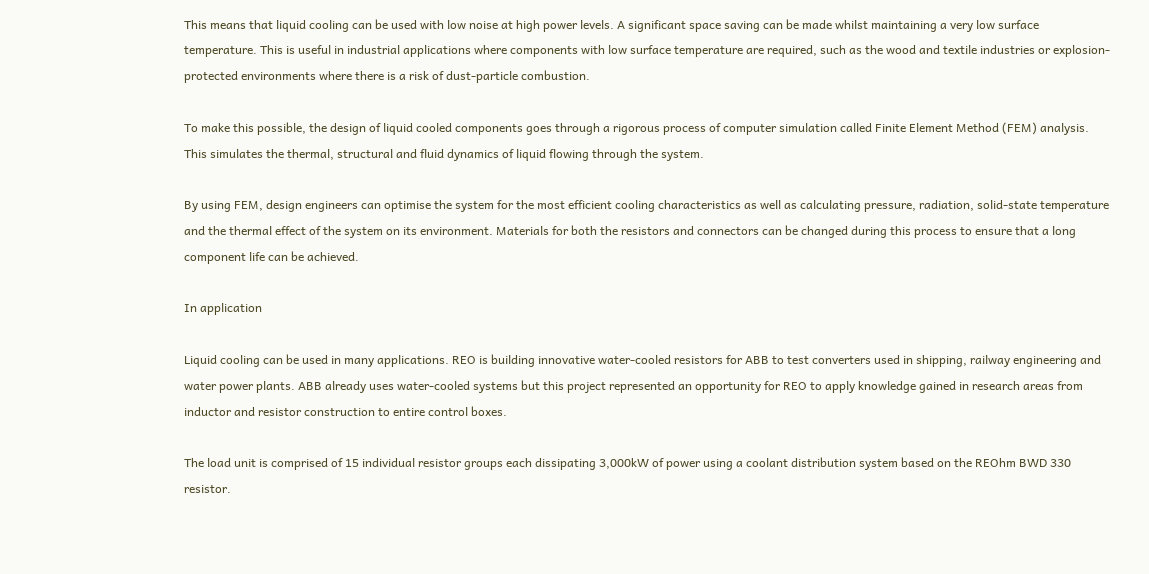This means that liquid cooling can be used with low noise at high power levels. A significant space saving can be made whilst maintaining a very low surface temperature. This is useful in industrial applications where components with low surface temperature are required, such as the wood and textile industries or explosion-protected environments where there is a risk of dust-particle combustion.

To make this possible, the design of liquid cooled components goes through a rigorous process of computer simulation called Finite Element Method (FEM) analysis. This simulates the thermal, structural and fluid dynamics of liquid flowing through the system.

By using FEM, design engineers can optimise the system for the most efficient cooling characteristics as well as calculating pressure, radiation, solid-state temperature and the thermal effect of the system on its environment. Materials for both the resistors and connectors can be changed during this process to ensure that a long component life can be achieved.

In application

Liquid cooling can be used in many applications. REO is building innovative water-cooled resistors for ABB to test converters used in shipping, railway engineering and water power plants. ABB already uses water-cooled systems but this project represented an opportunity for REO to apply knowledge gained in research areas from inductor and resistor construction to entire control boxes.

The load unit is comprised of 15 individual resistor groups each dissipating 3,000kW of power using a coolant distribution system based on the REOhm BWD 330 resistor.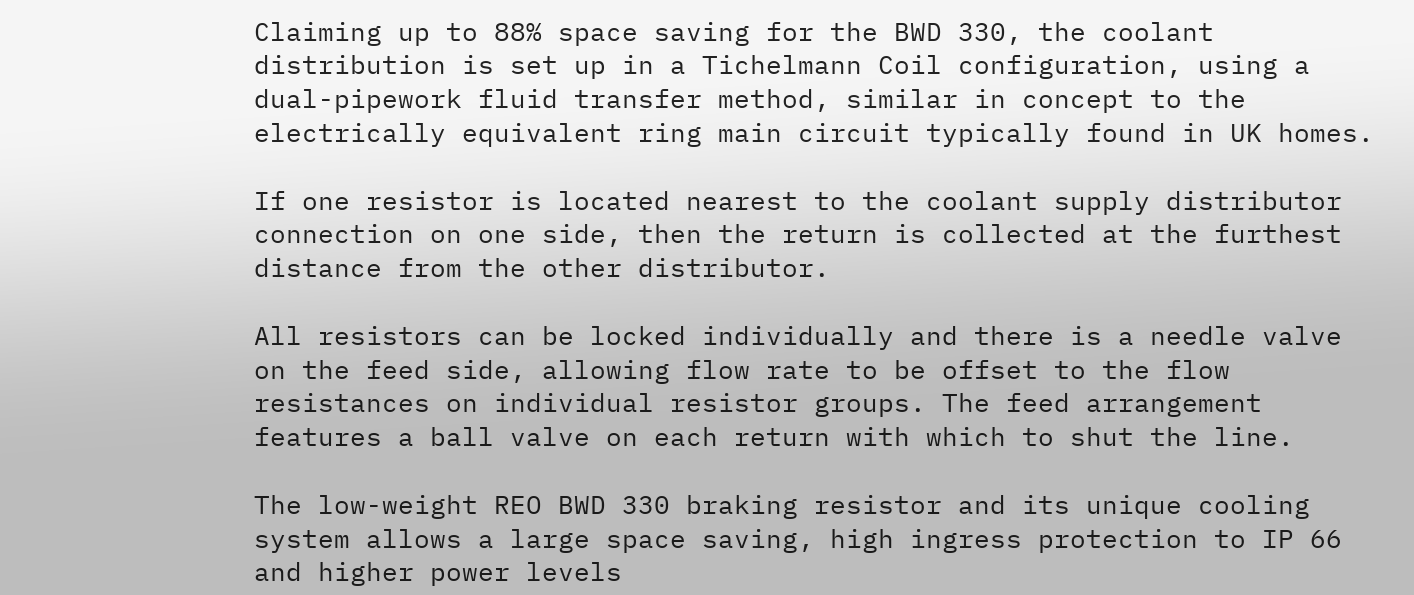Claiming up to 88% space saving for the BWD 330, the coolant distribution is set up in a Tichelmann Coil configuration, using a dual-pipework fluid transfer method, similar in concept to the electrically equivalent ring main circuit typically found in UK homes.

If one resistor is located nearest to the coolant supply distributor connection on one side, then the return is collected at the furthest distance from the other distributor.

All resistors can be locked individually and there is a needle valve on the feed side, allowing flow rate to be offset to the flow resistances on individual resistor groups. The feed arrangement features a ball valve on each return with which to shut the line.

The low-weight REO BWD 330 braking resistor and its unique cooling system allows a large space saving, high ingress protection to IP 66 and higher power levels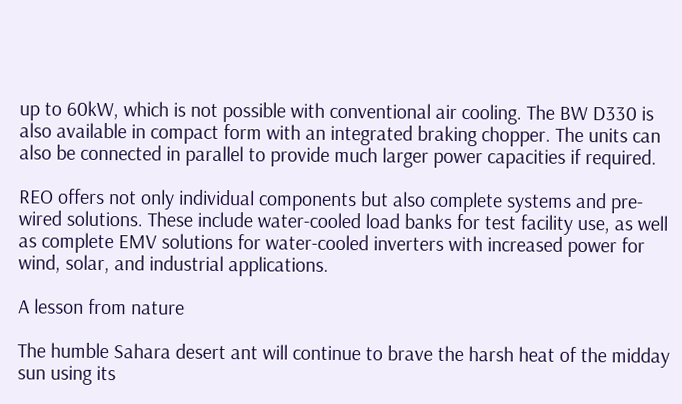up to 60kW, which is not possible with conventional air cooling. The BW D330 is also available in compact form with an integrated braking chopper. The units can also be connected in parallel to provide much larger power capacities if required.

REO offers not only individual components but also complete systems and pre-wired solutions. These include water-cooled load banks for test facility use, as well as complete EMV solutions for water-cooled inverters with increased power for wind, solar, and industrial applications.

A lesson from nature

The humble Sahara desert ant will continue to brave the harsh heat of the midday sun using its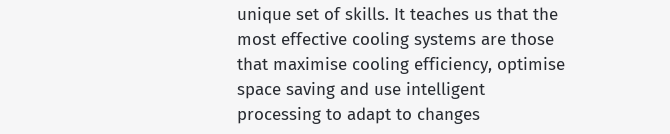unique set of skills. It teaches us that the most effective cooling systems are those that maximise cooling efficiency, optimise space saving and use intelligent processing to adapt to changes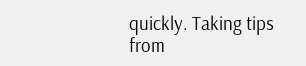quickly. Taking tips from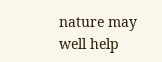nature may well help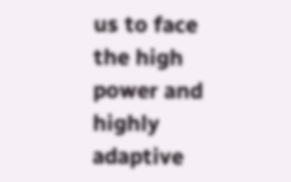us to face the high power and highly adaptive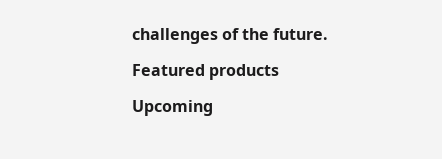challenges of the future.

Featured products

Upcoming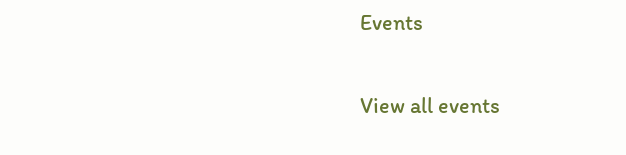Events

View all events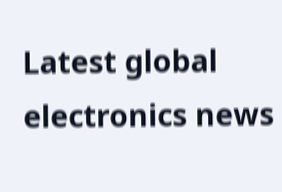Latest global electronics news